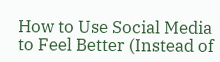How to Use Social Media to Feel Better (Instead of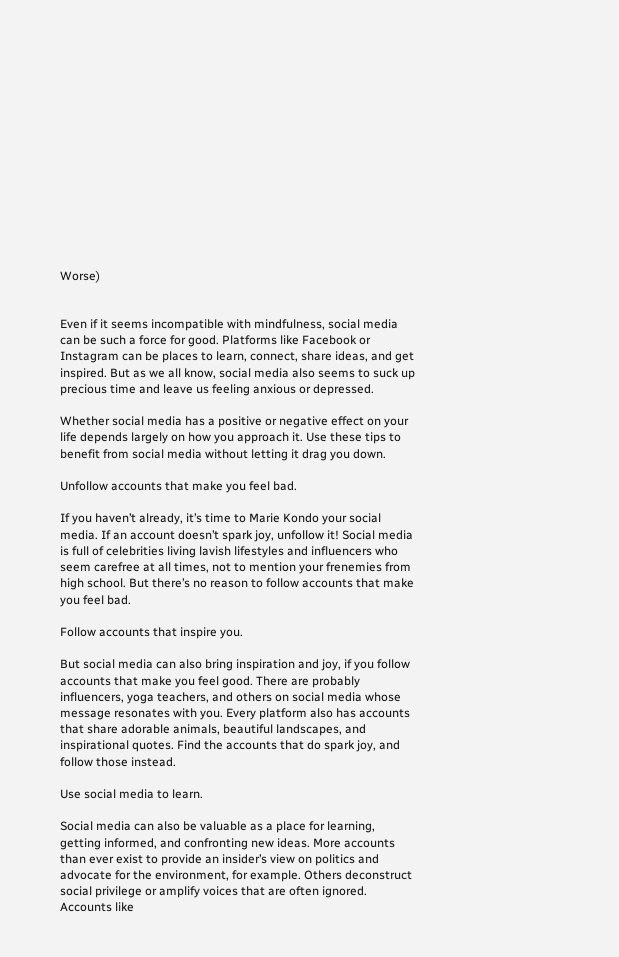Worse)


Even if it seems incompatible with mindfulness, social media can be such a force for good. Platforms like Facebook or Instagram can be places to learn, connect, share ideas, and get inspired. But as we all know, social media also seems to suck up precious time and leave us feeling anxious or depressed.

Whether social media has a positive or negative effect on your life depends largely on how you approach it. Use these tips to benefit from social media without letting it drag you down.

Unfollow accounts that make you feel bad.

If you haven’t already, it’s time to Marie Kondo your social media. If an account doesn’t spark joy, unfollow it! Social media is full of celebrities living lavish lifestyles and influencers who seem carefree at all times, not to mention your frenemies from high school. But there’s no reason to follow accounts that make you feel bad.

Follow accounts that inspire you.

But social media can also bring inspiration and joy, if you follow accounts that make you feel good. There are probably influencers, yoga teachers, and others on social media whose message resonates with you. Every platform also has accounts that share adorable animals, beautiful landscapes, and inspirational quotes. Find the accounts that do spark joy, and follow those instead.

Use social media to learn.

Social media can also be valuable as a place for learning, getting informed, and confronting new ideas. More accounts than ever exist to provide an insider’s view on politics and advocate for the environment, for example. Others deconstruct social privilege or amplify voices that are often ignored. Accounts like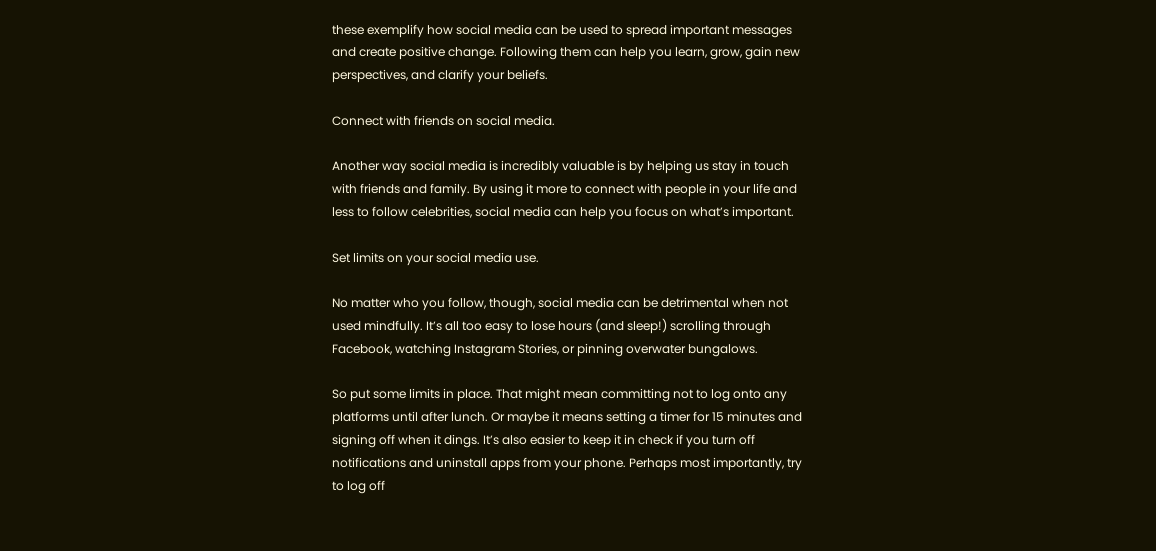these exemplify how social media can be used to spread important messages and create positive change. Following them can help you learn, grow, gain new perspectives, and clarify your beliefs.

Connect with friends on social media.

Another way social media is incredibly valuable is by helping us stay in touch with friends and family. By using it more to connect with people in your life and less to follow celebrities, social media can help you focus on what’s important.

Set limits on your social media use.

No matter who you follow, though, social media can be detrimental when not used mindfully. It’s all too easy to lose hours (and sleep!) scrolling through Facebook, watching Instagram Stories, or pinning overwater bungalows.

So put some limits in place. That might mean committing not to log onto any platforms until after lunch. Or maybe it means setting a timer for 15 minutes and signing off when it dings. It’s also easier to keep it in check if you turn off notifications and uninstall apps from your phone. Perhaps most importantly, try to log off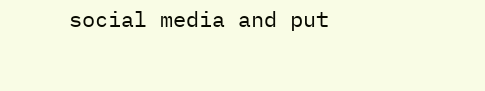social media and put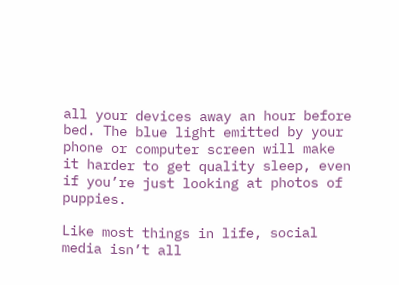all your devices away an hour before bed. The blue light emitted by your phone or computer screen will make it harder to get quality sleep, even if you’re just looking at photos of puppies.

Like most things in life, social media isn’t all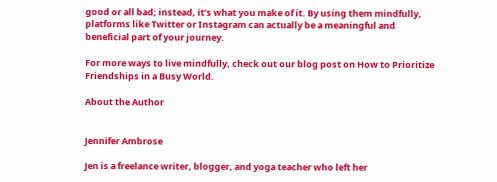good or all bad; instead, it’s what you make of it. By using them mindfully, platforms like Twitter or Instagram can actually be a meaningful and beneficial part of your journey.

For more ways to live mindfully, check out our blog post on How to Prioritize Friendships in a Busy World.

About the Author


Jennifer Ambrose

Jen is a freelance writer, blogger, and yoga teacher who left her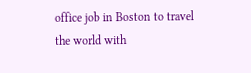office job in Boston to travel the world with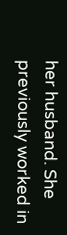her husband. She previously worked in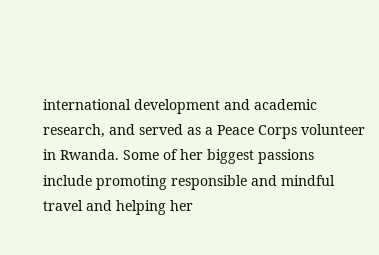international development and academic research, and served as a Peace Corps volunteer in Rwanda. Some of her biggest passions include promoting responsible and mindful travel and helping her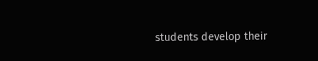students develop their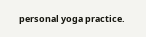personal yoga practice.